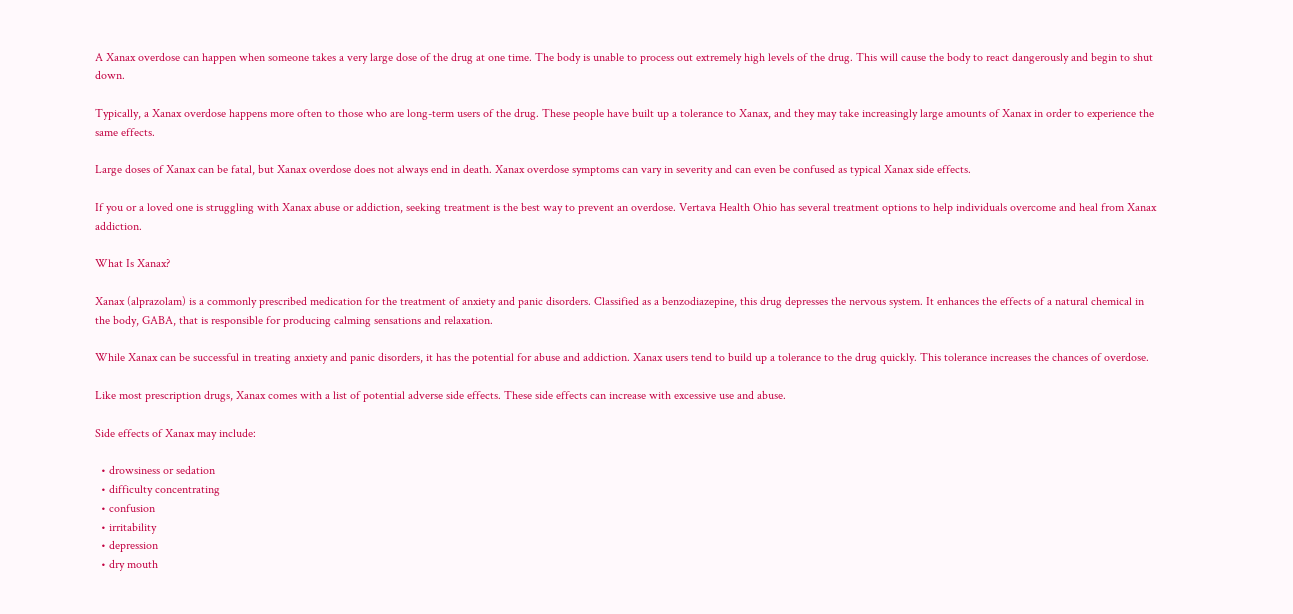A Xanax overdose can happen when someone takes a very large dose of the drug at one time. The body is unable to process out extremely high levels of the drug. This will cause the body to react dangerously and begin to shut down.

Typically, a Xanax overdose happens more often to those who are long-term users of the drug. These people have built up a tolerance to Xanax, and they may take increasingly large amounts of Xanax in order to experience the same effects.

Large doses of Xanax can be fatal, but Xanax overdose does not always end in death. Xanax overdose symptoms can vary in severity and can even be confused as typical Xanax side effects.

If you or a loved one is struggling with Xanax abuse or addiction, seeking treatment is the best way to prevent an overdose. Vertava Health Ohio has several treatment options to help individuals overcome and heal from Xanax addiction.

What Is Xanax?

Xanax (alprazolam) is a commonly prescribed medication for the treatment of anxiety and panic disorders. Classified as a benzodiazepine, this drug depresses the nervous system. It enhances the effects of a natural chemical in the body, GABA, that is responsible for producing calming sensations and relaxation.

While Xanax can be successful in treating anxiety and panic disorders, it has the potential for abuse and addiction. Xanax users tend to build up a tolerance to the drug quickly. This tolerance increases the chances of overdose.

Like most prescription drugs, Xanax comes with a list of potential adverse side effects. These side effects can increase with excessive use and abuse.

Side effects of Xanax may include:

  • drowsiness or sedation
  • difficulty concentrating
  • confusion
  • irritability
  • depression
  • dry mouth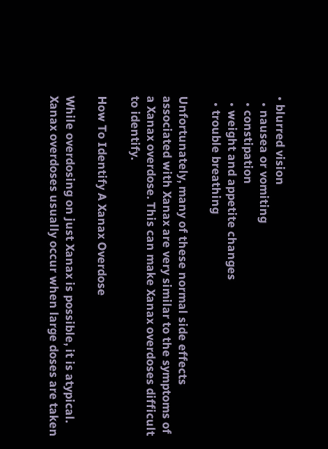• blurred vision
  • nausea or vomiting
  • constipation
  • weight and appetite changes
  • trouble breathing

Unfortunately, many of these normal side effects associated with Xanax are very similar to the symptoms of a Xanax overdose. This can make Xanax overdoses difficult to identify.

How To Identify A Xanax Overdose

While overdosing on just Xanax is possible, it is atypical. Xanax overdoses usually occur when large doses are taken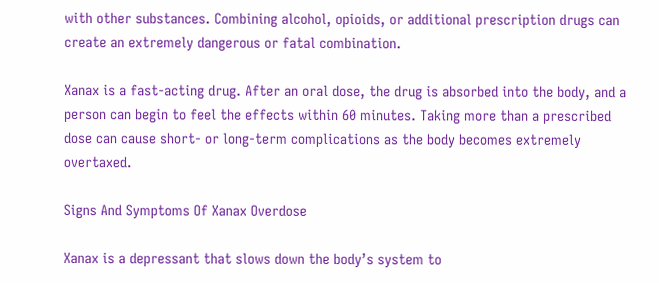with other substances. Combining alcohol, opioids, or additional prescription drugs can create an extremely dangerous or fatal combination.

Xanax is a fast-acting drug. After an oral dose, the drug is absorbed into the body, and a person can begin to feel the effects within 60 minutes. Taking more than a prescribed dose can cause short- or long-term complications as the body becomes extremely overtaxed.

Signs And Symptoms Of Xanax Overdose

Xanax is a depressant that slows down the body’s system to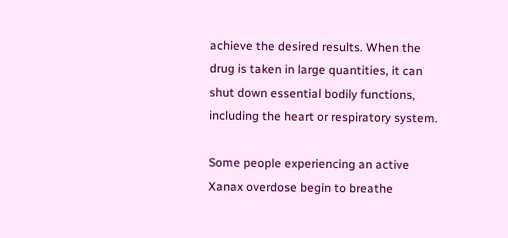achieve the desired results. When the drug is taken in large quantities, it can shut down essential bodily functions, including the heart or respiratory system.

Some people experiencing an active Xanax overdose begin to breathe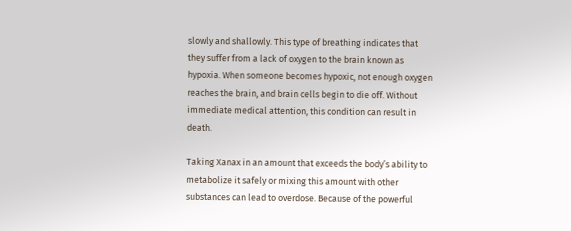slowly and shallowly. This type of breathing indicates that they suffer from a lack of oxygen to the brain known as hypoxia. When someone becomes hypoxic, not enough oxygen reaches the brain, and brain cells begin to die off. Without immediate medical attention, this condition can result in death.

Taking Xanax in an amount that exceeds the body’s ability to metabolize it safely or mixing this amount with other substances can lead to overdose. Because of the powerful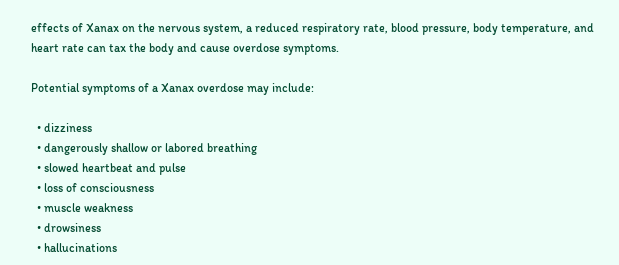effects of Xanax on the nervous system, a reduced respiratory rate, blood pressure, body temperature, and heart rate can tax the body and cause overdose symptoms.

Potential symptoms of a Xanax overdose may include:

  • dizziness
  • dangerously shallow or labored breathing
  • slowed heartbeat and pulse
  • loss of consciousness
  • muscle weakness
  • drowsiness
  • hallucinations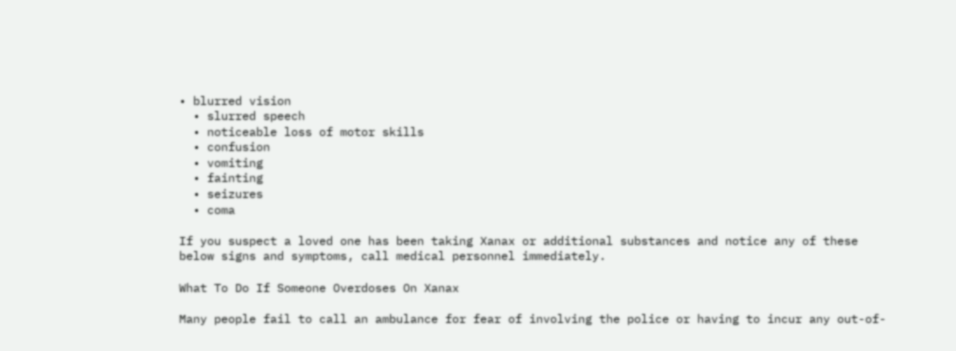• blurred vision
  • slurred speech
  • noticeable loss of motor skills
  • confusion
  • vomiting
  • fainting
  • seizures
  • coma

If you suspect a loved one has been taking Xanax or additional substances and notice any of these below signs and symptoms, call medical personnel immediately.

What To Do If Someone Overdoses On Xanax

Many people fail to call an ambulance for fear of involving the police or having to incur any out-of-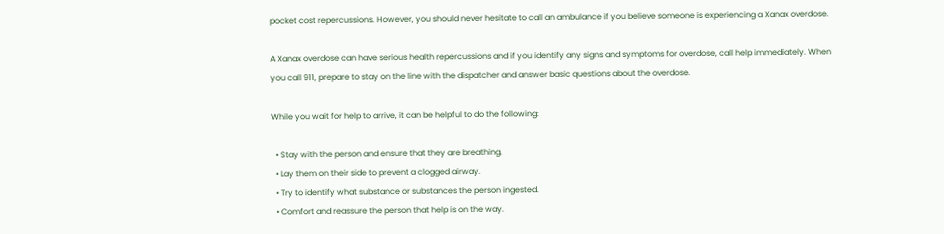pocket cost repercussions. However, you should never hesitate to call an ambulance if you believe someone is experiencing a Xanax overdose.

A Xanax overdose can have serious health repercussions and if you identify any signs and symptoms for overdose, call help immediately. When you call 911, prepare to stay on the line with the dispatcher and answer basic questions about the overdose.

While you wait for help to arrive, it can be helpful to do the following:

  • Stay with the person and ensure that they are breathing.
  • Lay them on their side to prevent a clogged airway.
  • Try to identify what substance or substances the person ingested.
  • Comfort and reassure the person that help is on the way.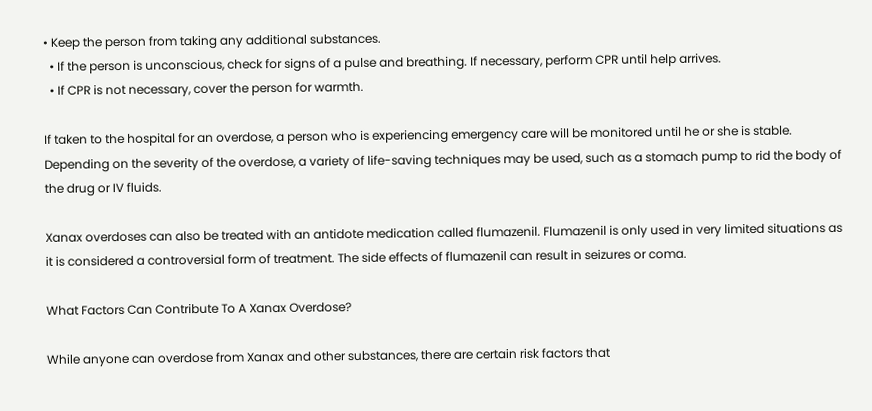• Keep the person from taking any additional substances.
  • If the person is unconscious, check for signs of a pulse and breathing. If necessary, perform CPR until help arrives.
  • If CPR is not necessary, cover the person for warmth.

If taken to the hospital for an overdose, a person who is experiencing emergency care will be monitored until he or she is stable. Depending on the severity of the overdose, a variety of life-saving techniques may be used, such as a stomach pump to rid the body of the drug or IV fluids.

Xanax overdoses can also be treated with an antidote medication called flumazenil. Flumazenil is only used in very limited situations as it is considered a controversial form of treatment. The side effects of flumazenil can result in seizures or coma.

What Factors Can Contribute To A Xanax Overdose?

While anyone can overdose from Xanax and other substances, there are certain risk factors that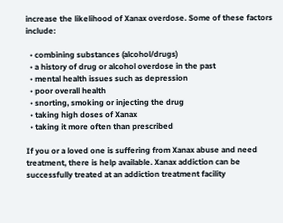increase the likelihood of Xanax overdose. Some of these factors include:

  • combining substances (alcohol/drugs)
  • a history of drug or alcohol overdose in the past
  • mental health issues such as depression
  • poor overall health
  • snorting, smoking or injecting the drug
  • taking high doses of Xanax
  • taking it more often than prescribed

If you or a loved one is suffering from Xanax abuse and need treatment, there is help available. Xanax addiction can be successfully treated at an addiction treatment facility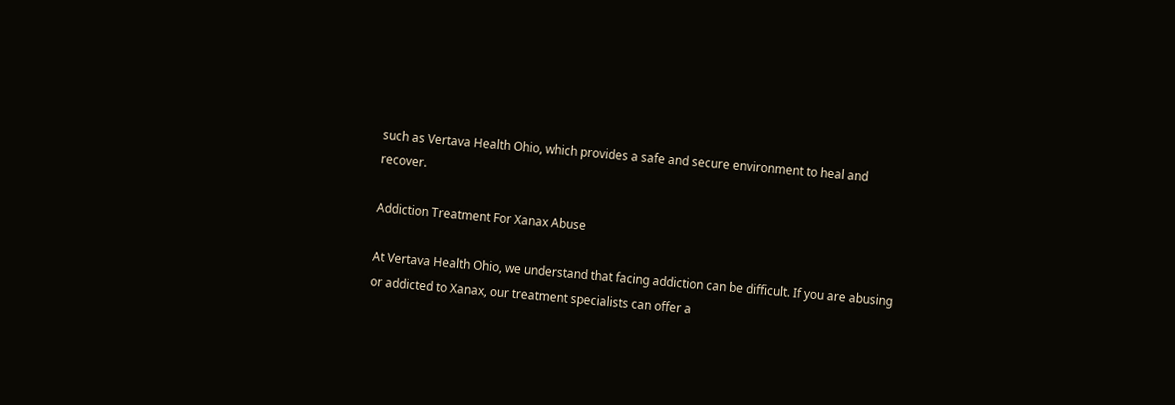such as Vertava Health Ohio, which provides a safe and secure environment to heal and recover.

Addiction Treatment For Xanax Abuse

At Vertava Health Ohio, we understand that facing addiction can be difficult. If you are abusing or addicted to Xanax, our treatment specialists can offer a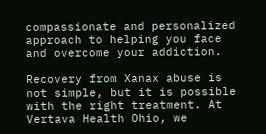compassionate and personalized approach to helping you face and overcome your addiction.

Recovery from Xanax abuse is not simple, but it is possible with the right treatment. At Vertava Health Ohio, we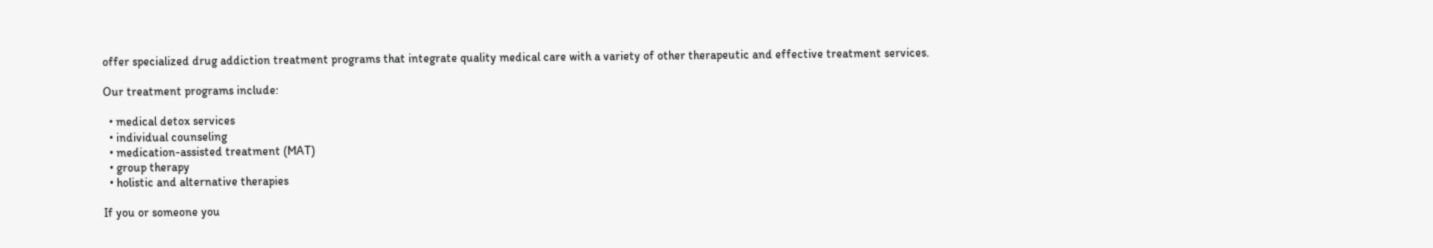offer specialized drug addiction treatment programs that integrate quality medical care with a variety of other therapeutic and effective treatment services.

Our treatment programs include:

  • medical detox services
  • individual counseling
  • medication-assisted treatment (MAT)
  • group therapy
  • holistic and alternative therapies

If you or someone you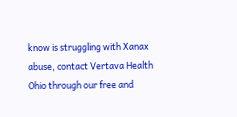know is struggling with Xanax abuse, contact Vertava Health Ohio through our free and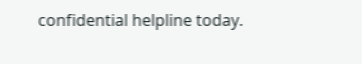confidential helpline today.